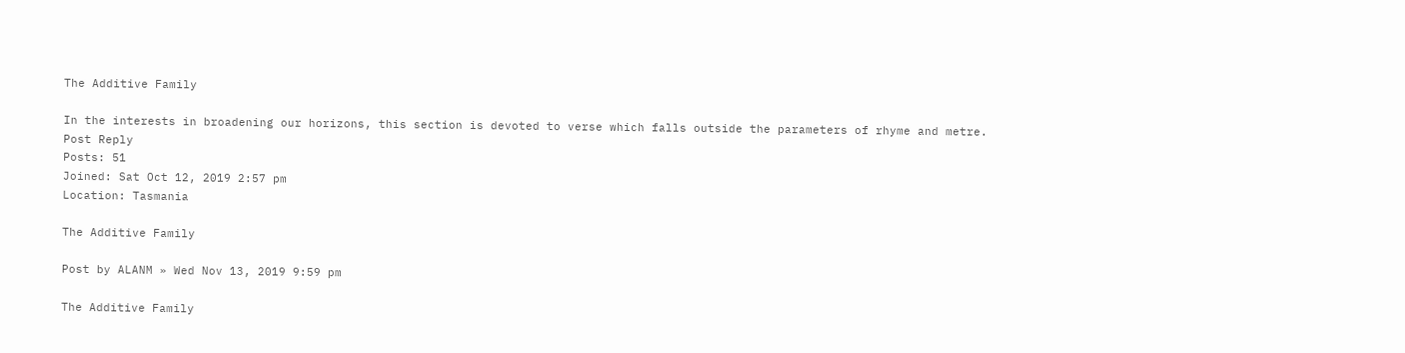The Additive Family

In the interests in broadening our horizons, this section is devoted to verse which falls outside the parameters of rhyme and metre.
Post Reply
Posts: 51
Joined: Sat Oct 12, 2019 2:57 pm
Location: Tasmania

The Additive Family

Post by ALANM » Wed Nov 13, 2019 9:59 pm

The Additive Family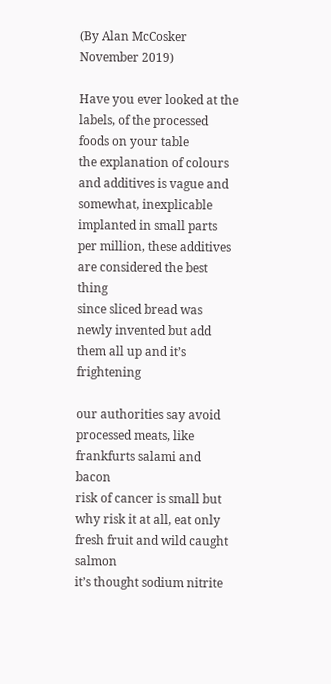(By Alan McCosker November 2019)

Have you ever looked at the labels, of the processed foods on your table
the explanation of colours and additives is vague and somewhat, inexplicable
implanted in small parts per million, these additives are considered the best thing
since sliced bread was newly invented but add them all up and it’s frightening

our authorities say avoid processed meats, like frankfurts salami and bacon
risk of cancer is small but why risk it at all, eat only fresh fruit and wild caught salmon
it’s thought sodium nitrite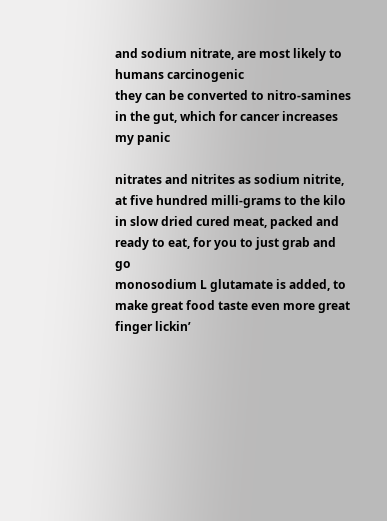and sodium nitrate, are most likely to humans carcinogenic
they can be converted to nitro-samines in the gut, which for cancer increases my panic

nitrates and nitrites as sodium nitrite, at five hundred milli-grams to the kilo
in slow dried cured meat, packed and ready to eat, for you to just grab and go
monosodium L glutamate is added, to make great food taste even more great
finger lickin’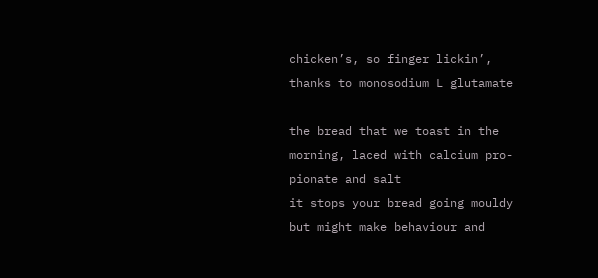chicken’s, so finger lickin’, thanks to monosodium L glutamate

the bread that we toast in the morning, laced with calcium pro-pionate and salt
it stops your bread going mouldy but might make behaviour and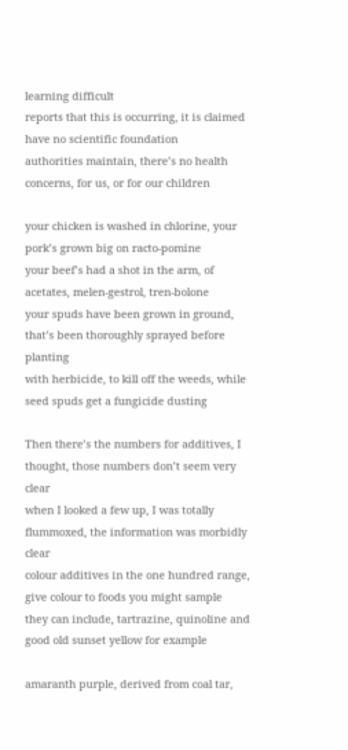learning difficult
reports that this is occurring, it is claimed have no scientific foundation
authorities maintain, there’s no health concerns, for us, or for our children

your chicken is washed in chlorine, your pork’s grown big on racto-pomine
your beef’s had a shot in the arm, of acetates, melen-gestrol, tren-bolone
your spuds have been grown in ground, that’s been thoroughly sprayed before planting
with herbicide, to kill off the weeds, while seed spuds get a fungicide dusting

Then there’s the numbers for additives, I thought, those numbers don’t seem very clear
when I looked a few up, I was totally flummoxed, the information was morbidly clear
colour additives in the one hundred range, give colour to foods you might sample
they can include, tartrazine, quinoline and good old sunset yellow for example

amaranth purple, derived from coal tar,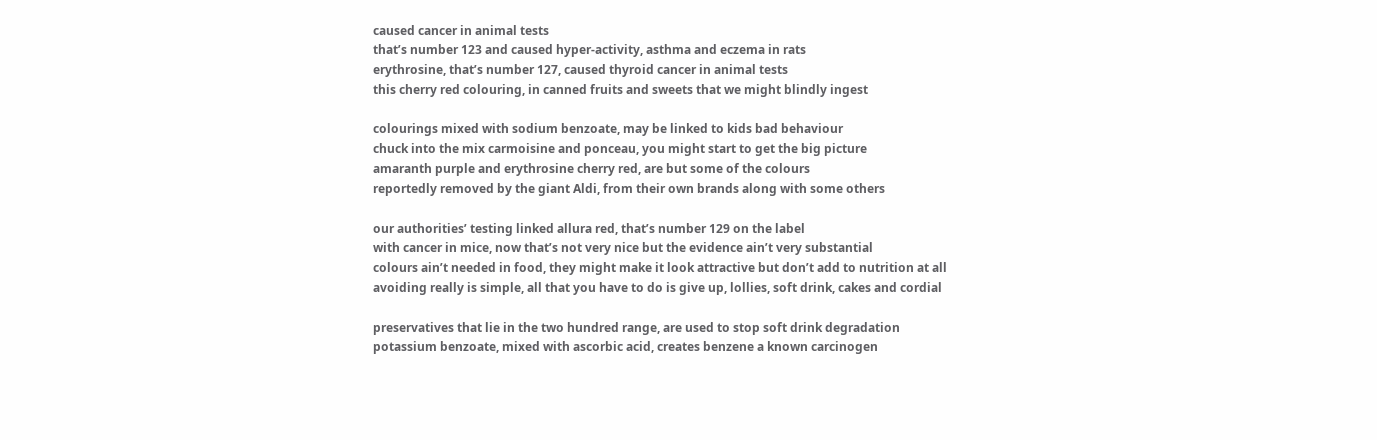caused cancer in animal tests
that’s number 123 and caused hyper-activity, asthma and eczema in rats
erythrosine, that’s number 127, caused thyroid cancer in animal tests
this cherry red colouring, in canned fruits and sweets that we might blindly ingest

colourings mixed with sodium benzoate, may be linked to kids bad behaviour
chuck into the mix carmoisine and ponceau, you might start to get the big picture
amaranth purple and erythrosine cherry red, are but some of the colours
reportedly removed by the giant Aldi, from their own brands along with some others

our authorities’ testing linked allura red, that’s number 129 on the label
with cancer in mice, now that’s not very nice but the evidence ain’t very substantial
colours ain’t needed in food, they might make it look attractive but don’t add to nutrition at all
avoiding really is simple, all that you have to do is give up, lollies, soft drink, cakes and cordial

preservatives that lie in the two hundred range, are used to stop soft drink degradation
potassium benzoate, mixed with ascorbic acid, creates benzene a known carcinogen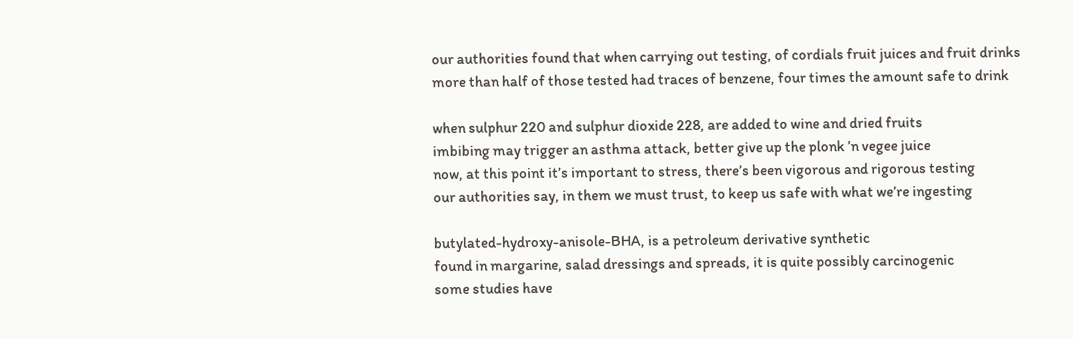our authorities found that when carrying out testing, of cordials fruit juices and fruit drinks
more than half of those tested had traces of benzene, four times the amount safe to drink

when sulphur 220 and sulphur dioxide 228, are added to wine and dried fruits
imbibing may trigger an asthma attack, better give up the plonk ’n vegee juice
now, at this point it’s important to stress, there’s been vigorous and rigorous testing
our authorities say, in them we must trust, to keep us safe with what we’re ingesting

butylated-hydroxy-anisole-BHA, is a petroleum derivative synthetic
found in margarine, salad dressings and spreads, it is quite possibly carcinogenic
some studies have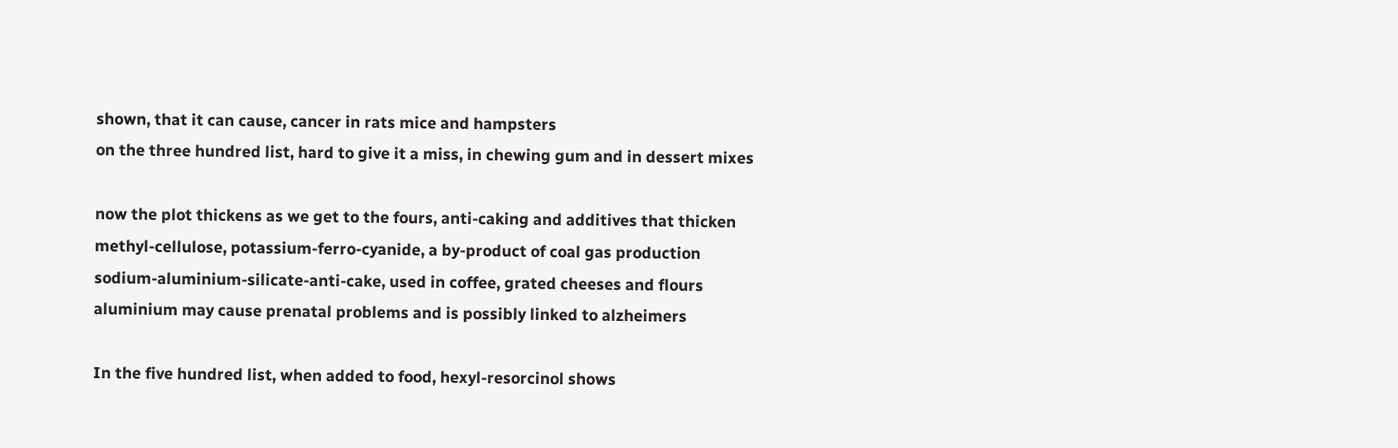shown, that it can cause, cancer in rats mice and hampsters
on the three hundred list, hard to give it a miss, in chewing gum and in dessert mixes

now the plot thickens as we get to the fours, anti-caking and additives that thicken
methyl-cellulose, potassium-ferro-cyanide, a by-product of coal gas production
sodium-aluminium-silicate-anti-cake, used in coffee, grated cheeses and flours
aluminium may cause prenatal problems and is possibly linked to alzheimers

In the five hundred list, when added to food, hexyl-resorcinol shows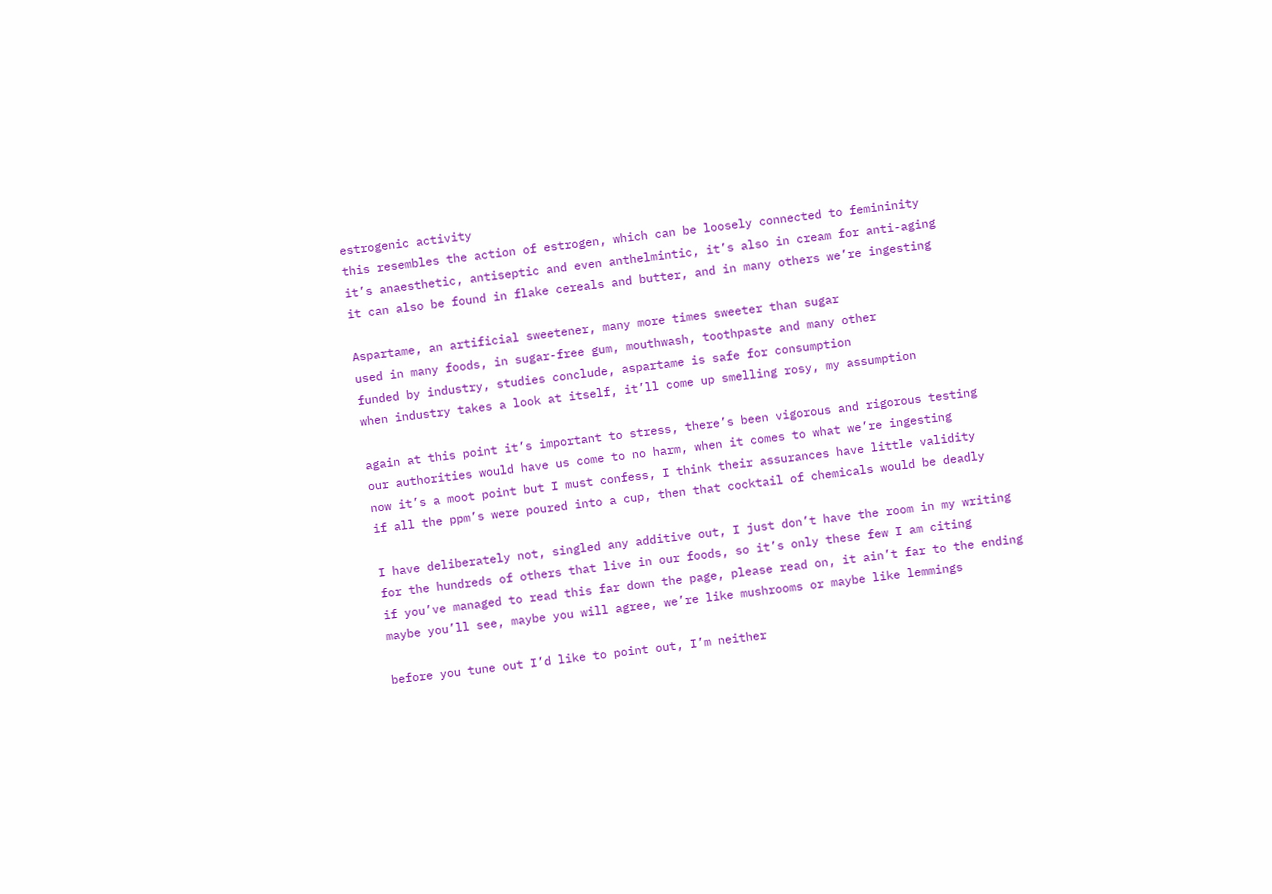estrogenic activity
this resembles the action of estrogen, which can be loosely connected to femininity
it’s anaesthetic, antiseptic and even anthelmintic, it’s also in cream for anti-aging
it can also be found in flake cereals and butter, and in many others we’re ingesting

Aspartame, an artificial sweetener, many more times sweeter than sugar
used in many foods, in sugar-free gum, mouthwash, toothpaste and many other
funded by industry, studies conclude, aspartame is safe for consumption
when industry takes a look at itself, it’ll come up smelling rosy, my assumption

again at this point it’s important to stress, there’s been vigorous and rigorous testing
our authorities would have us come to no harm, when it comes to what we’re ingesting
now it’s a moot point but I must confess, I think their assurances have little validity
if all the ppm’s were poured into a cup, then that cocktail of chemicals would be deadly

I have deliberately not, singled any additive out, I just don’t have the room in my writing
for the hundreds of others that live in our foods, so it’s only these few I am citing
if you’ve managed to read this far down the page, please read on, it ain’t far to the ending
maybe you’ll see, maybe you will agree, we’re like mushrooms or maybe like lemmings

before you tune out I’d like to point out, I’m neither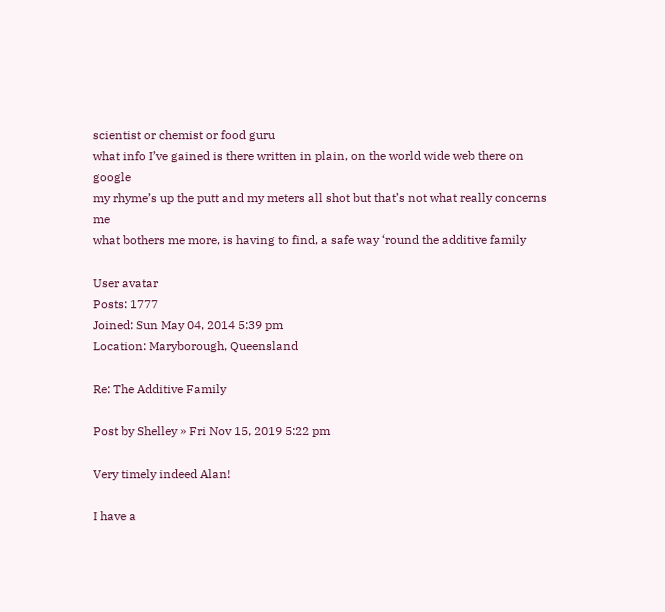scientist or chemist or food guru
what info I’ve gained is there written in plain, on the world wide web there on google
my rhyme’s up the putt and my meters all shot but that’s not what really concerns me
what bothers me more, is having to find, a safe way ‘round the additive family

User avatar
Posts: 1777
Joined: Sun May 04, 2014 5:39 pm
Location: Maryborough, Queensland

Re: The Additive Family

Post by Shelley » Fri Nov 15, 2019 5:22 pm

Very timely indeed Alan!

I have a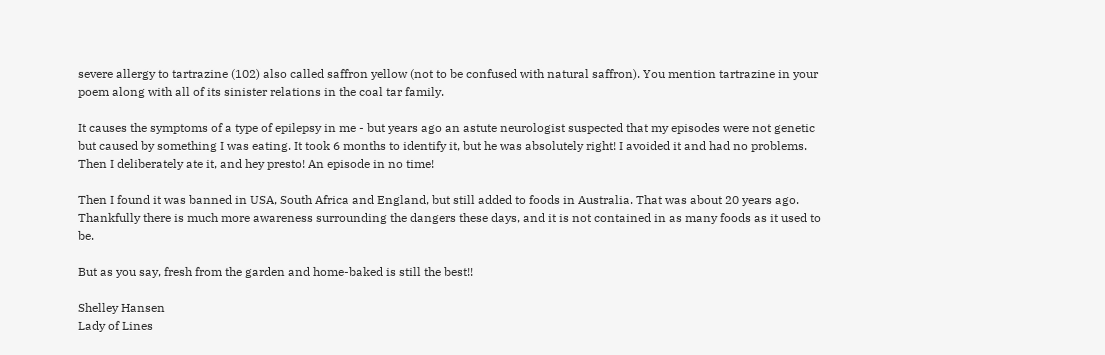severe allergy to tartrazine (102) also called saffron yellow (not to be confused with natural saffron). You mention tartrazine in your poem along with all of its sinister relations in the coal tar family.

It causes the symptoms of a type of epilepsy in me - but years ago an astute neurologist suspected that my episodes were not genetic but caused by something I was eating. It took 6 months to identify it, but he was absolutely right! I avoided it and had no problems. Then I deliberately ate it, and hey presto! An episode in no time!

Then I found it was banned in USA, South Africa and England, but still added to foods in Australia. That was about 20 years ago. Thankfully there is much more awareness surrounding the dangers these days, and it is not contained in as many foods as it used to be.

But as you say, fresh from the garden and home-baked is still the best!!

Shelley Hansen
Lady of Lines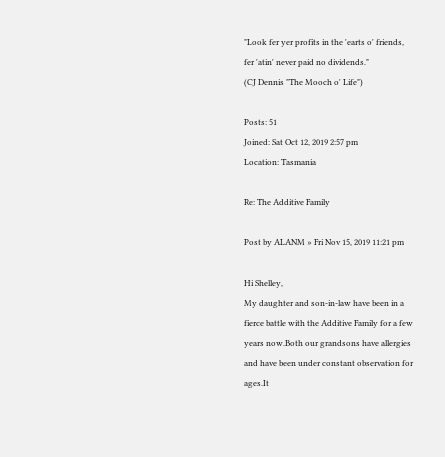"Look fer yer profits in the 'earts o' friends,
fer 'atin' never paid no dividends."
(CJ Dennis "The Mooch o' Life")

Posts: 51
Joined: Sat Oct 12, 2019 2:57 pm
Location: Tasmania

Re: The Additive Family

Post by ALANM » Fri Nov 15, 2019 11:21 pm

Hi Shelley,
My daughter and son-in-law have been in a fierce battle with the Additive Family for a few years now.Both our grandsons have allergies and have been under constant observation for ages.It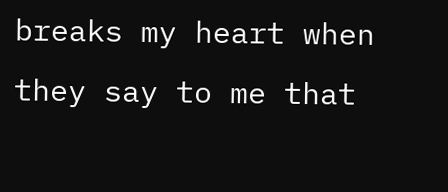breaks my heart when they say to me that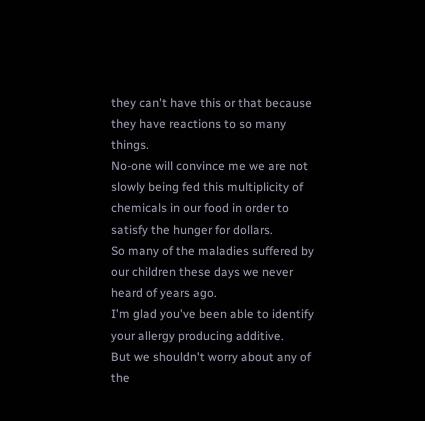they can't have this or that because they have reactions to so many things.
No-one will convince me we are not slowly being fed this multiplicity of chemicals in our food in order to satisfy the hunger for dollars.
So many of the maladies suffered by our children these days we never heard of years ago.
I'm glad you've been able to identify your allergy producing additive.
But we shouldn't worry about any of the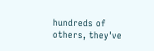hundreds of others, they've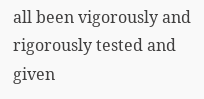all been vigorously and rigorously tested and given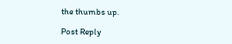the thumbs up.

Post Reply